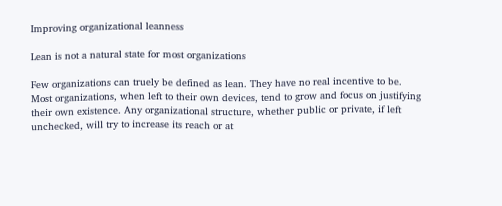Improving organizational leanness

Lean is not a natural state for most organizations

Few organizations can truely be defined as lean. They have no real incentive to be. Most organizations, when left to their own devices, tend to grow and focus on justifying their own existence. Any organizational structure, whether public or private, if left unchecked, will try to increase its reach or at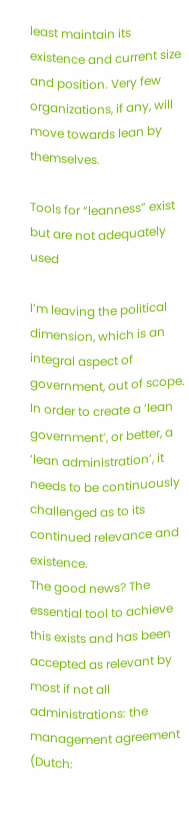least maintain its existence and current size and position. Very few organizations, if any, will move towards lean by themselves.

Tools for “leanness” exist but are not adequately used

I’m leaving the political dimension, which is an integral aspect of government, out of scope. In order to create a ‘lean government’, or better, a ‘lean administration’, it needs to be continuously challenged as to its continued relevance and existence.
The good news? The essential tool to achieve this exists and has been accepted as relevant by most if not all administrations: the management agreement (Dutch: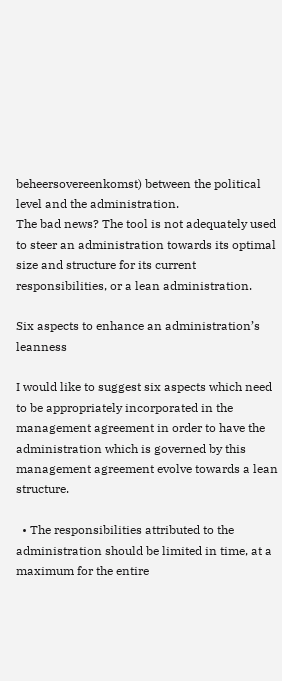beheersovereenkomst) between the political level and the administration.
The bad news? The tool is not adequately used to steer an administration towards its optimal size and structure for its current responsibilities, or a lean administration.

Six aspects to enhance an administration’s leanness

I would like to suggest six aspects which need to be appropriately incorporated in the management agreement in order to have the administration which is governed by this management agreement evolve towards a lean structure.

  • The responsibilities attributed to the administration should be limited in time, at a maximum for the entire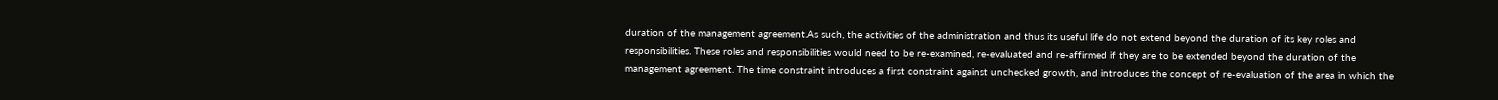duration of the management agreement.As such, the activities of the administration and thus its useful life do not extend beyond the duration of its key roles and responsibilities. These roles and responsibilities would need to be re-examined, re-evaluated and re-affirmed if they are to be extended beyond the duration of the management agreement. The time constraint introduces a first constraint against unchecked growth, and introduces the concept of re-evaluation of the area in which the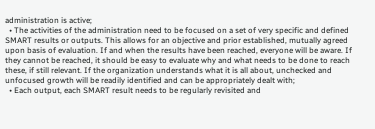administration is active;
  • The activities of the administration need to be focused on a set of very specific and defined SMART results or outputs. This allows for an objective and prior established, mutually agreed upon basis of evaluation. If and when the results have been reached, everyone will be aware. If they cannot be reached, it should be easy to evaluate why and what needs to be done to reach these, if still relevant. If the organization understands what it is all about, unchecked and unfocused growth will be readily identified and can be appropriately dealt with;
  • Each output, each SMART result needs to be regularly revisited and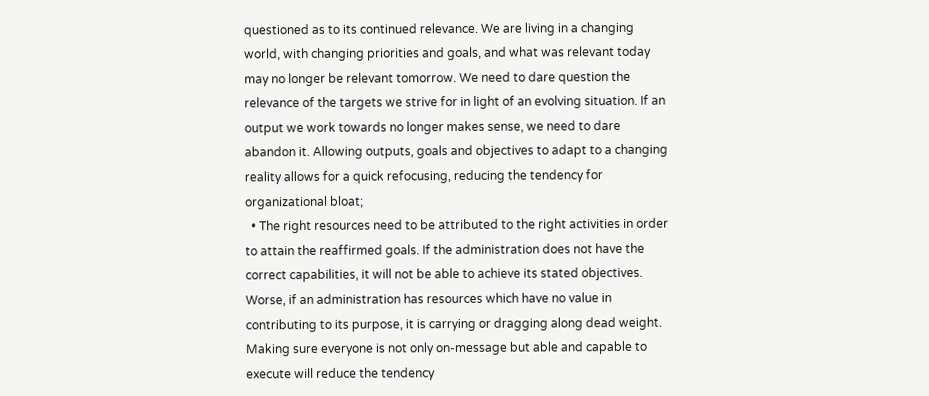questioned as to its continued relevance. We are living in a changing world, with changing priorities and goals, and what was relevant today may no longer be relevant tomorrow. We need to dare question the relevance of the targets we strive for in light of an evolving situation. If an output we work towards no longer makes sense, we need to dare abandon it. Allowing outputs, goals and objectives to adapt to a changing reality allows for a quick refocusing, reducing the tendency for organizational bloat;
  • The right resources need to be attributed to the right activities in order to attain the reaffirmed goals. If the administration does not have the correct capabilities, it will not be able to achieve its stated objectives. Worse, if an administration has resources which have no value in contributing to its purpose, it is carrying or dragging along dead weight. Making sure everyone is not only on-message but able and capable to execute will reduce the tendency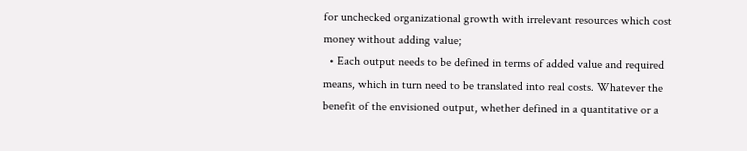for unchecked organizational growth with irrelevant resources which cost money without adding value;
  • Each output needs to be defined in terms of added value and required means, which in turn need to be translated into real costs. Whatever the benefit of the envisioned output, whether defined in a quantitative or a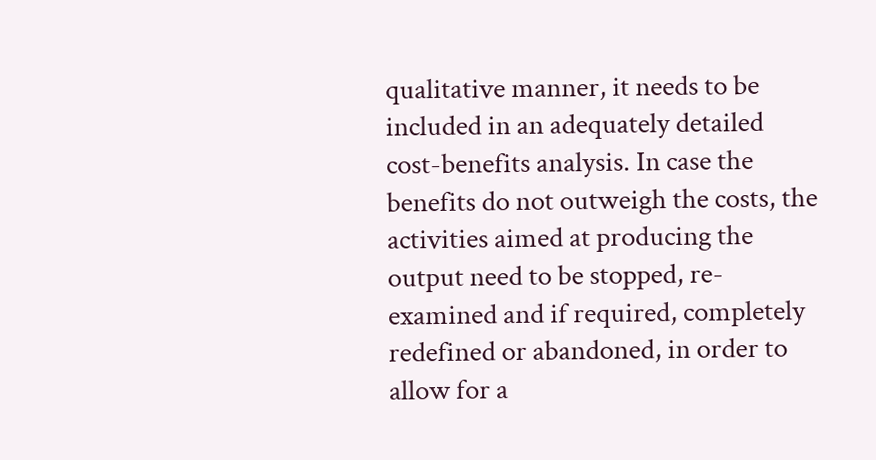qualitative manner, it needs to be included in an adequately detailed cost-benefits analysis. In case the benefits do not outweigh the costs, the activities aimed at producing the output need to be stopped, re-examined and if required, completely redefined or abandoned, in order to allow for a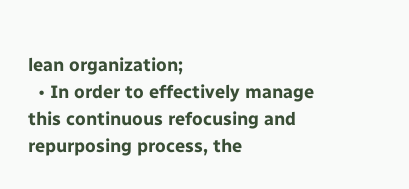lean organization;
  • In order to effectively manage this continuous refocusing and repurposing process, the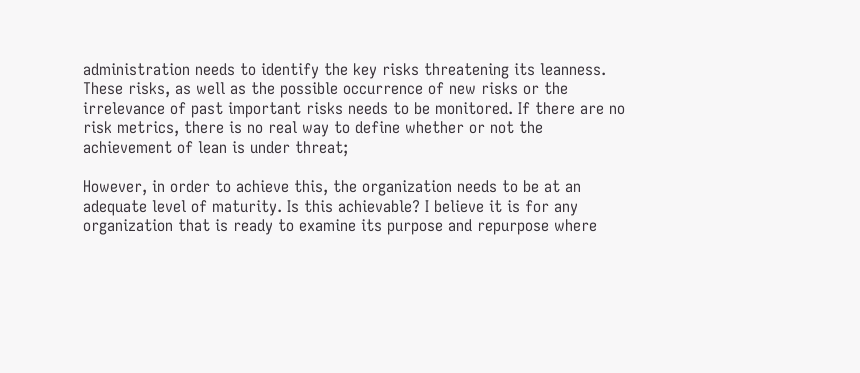administration needs to identify the key risks threatening its leanness. These risks, as well as the possible occurrence of new risks or the irrelevance of past important risks needs to be monitored. If there are no risk metrics, there is no real way to define whether or not the achievement of lean is under threat;

However, in order to achieve this, the organization needs to be at an adequate level of maturity. Is this achievable? I believe it is for any organization that is ready to examine its purpose and repurpose where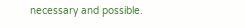necessary and possible.